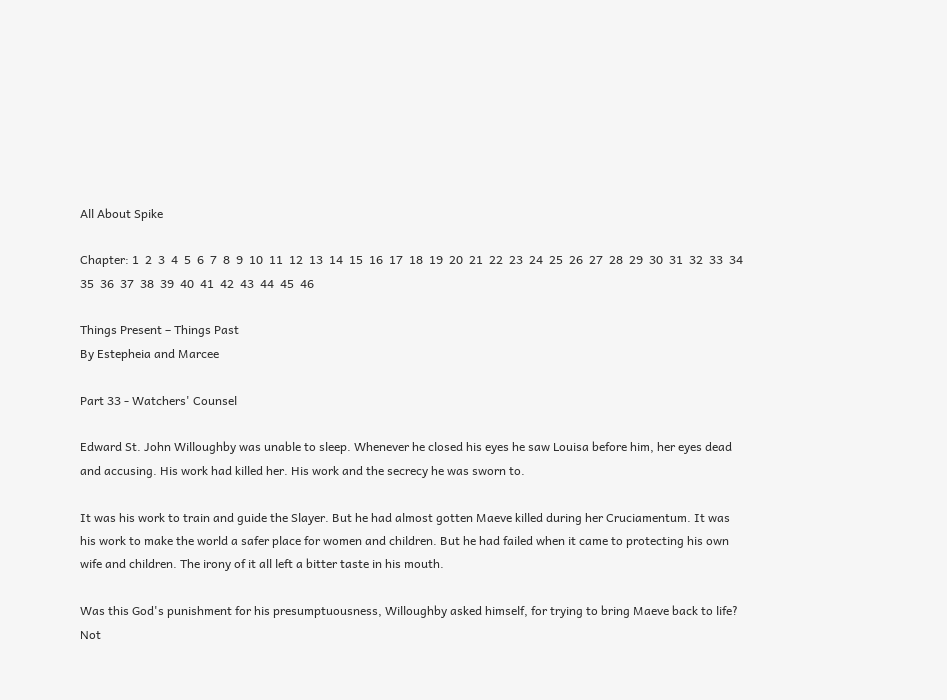All About Spike

Chapter: 1  2  3  4  5  6  7  8  9  10  11  12  13  14  15  16  17  18  19  20  21  22  23  24  25  26  27  28  29  30  31  32  33  34  35  36  37  38  39  40  41  42  43  44  45  46

Things Present – Things Past
By Estepheia and Marcee

Part 33 - Watchers' Counsel

Edward St. John Willoughby was unable to sleep. Whenever he closed his eyes he saw Louisa before him, her eyes dead and accusing. His work had killed her. His work and the secrecy he was sworn to.

It was his work to train and guide the Slayer. But he had almost gotten Maeve killed during her Cruciamentum. It was his work to make the world a safer place for women and children. But he had failed when it came to protecting his own wife and children. The irony of it all left a bitter taste in his mouth.

Was this God's punishment for his presumptuousness, Willoughby asked himself, for trying to bring Maeve back to life? Not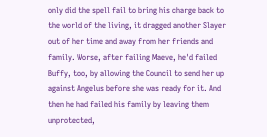only did the spell fail to bring his charge back to the world of the living, it dragged another Slayer out of her time and away from her friends and family. Worse, after failing Maeve, he'd failed Buffy, too, by allowing the Council to send her up against Angelus before she was ready for it. And then he had failed his family by leaving them unprotected,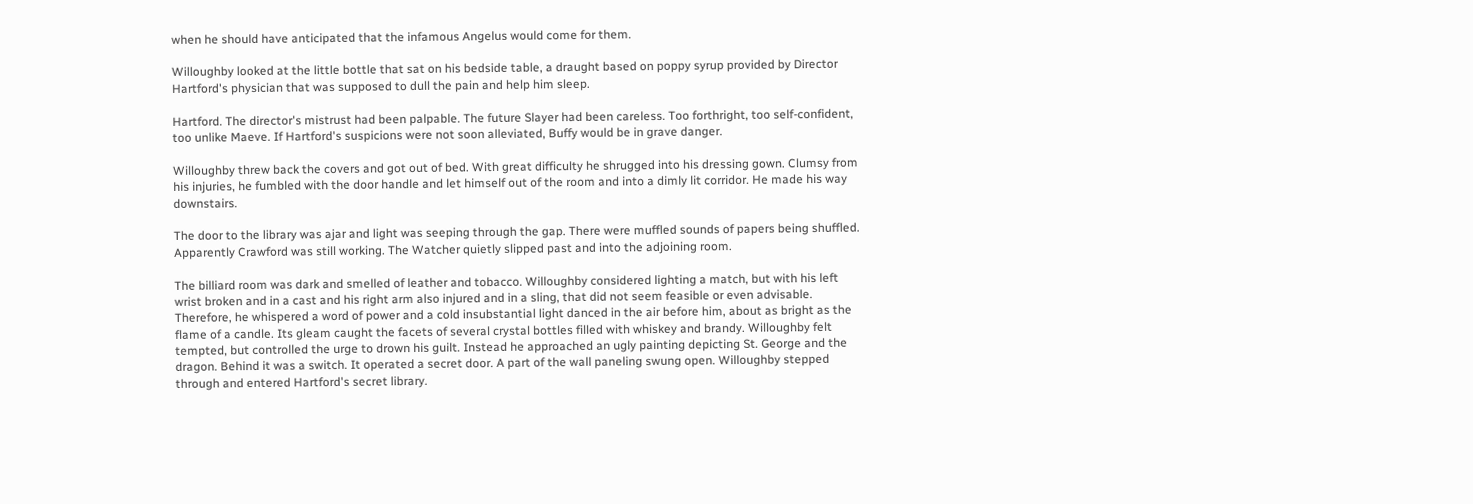when he should have anticipated that the infamous Angelus would come for them.

Willoughby looked at the little bottle that sat on his bedside table, a draught based on poppy syrup provided by Director Hartford's physician that was supposed to dull the pain and help him sleep.

Hartford. The director's mistrust had been palpable. The future Slayer had been careless. Too forthright, too self-confident, too unlike Maeve. If Hartford's suspicions were not soon alleviated, Buffy would be in grave danger.

Willoughby threw back the covers and got out of bed. With great difficulty he shrugged into his dressing gown. Clumsy from his injuries, he fumbled with the door handle and let himself out of the room and into a dimly lit corridor. He made his way downstairs.

The door to the library was ajar and light was seeping through the gap. There were muffled sounds of papers being shuffled. Apparently Crawford was still working. The Watcher quietly slipped past and into the adjoining room.

The billiard room was dark and smelled of leather and tobacco. Willoughby considered lighting a match, but with his left wrist broken and in a cast and his right arm also injured and in a sling, that did not seem feasible or even advisable. Therefore, he whispered a word of power and a cold insubstantial light danced in the air before him, about as bright as the flame of a candle. Its gleam caught the facets of several crystal bottles filled with whiskey and brandy. Willoughby felt tempted, but controlled the urge to drown his guilt. Instead he approached an ugly painting depicting St. George and the dragon. Behind it was a switch. It operated a secret door. A part of the wall paneling swung open. Willoughby stepped through and entered Hartford's secret library.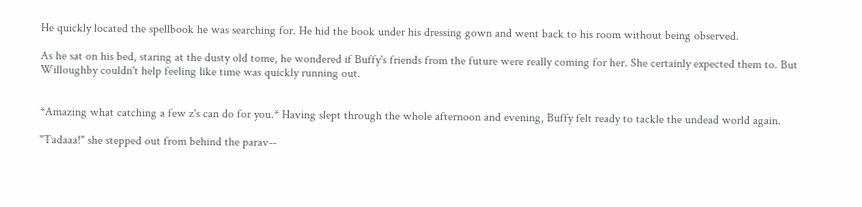He quickly located the spellbook he was searching for. He hid the book under his dressing gown and went back to his room without being observed.

As he sat on his bed, staring at the dusty old tome, he wondered if Buffy's friends from the future were really coming for her. She certainly expected them to. But Willoughby couldn't help feeling like time was quickly running out.


*Amazing what catching a few z's can do for you.* Having slept through the whole afternoon and evening, Buffy felt ready to tackle the undead world again.

"Tadaaa!" she stepped out from behind the parav--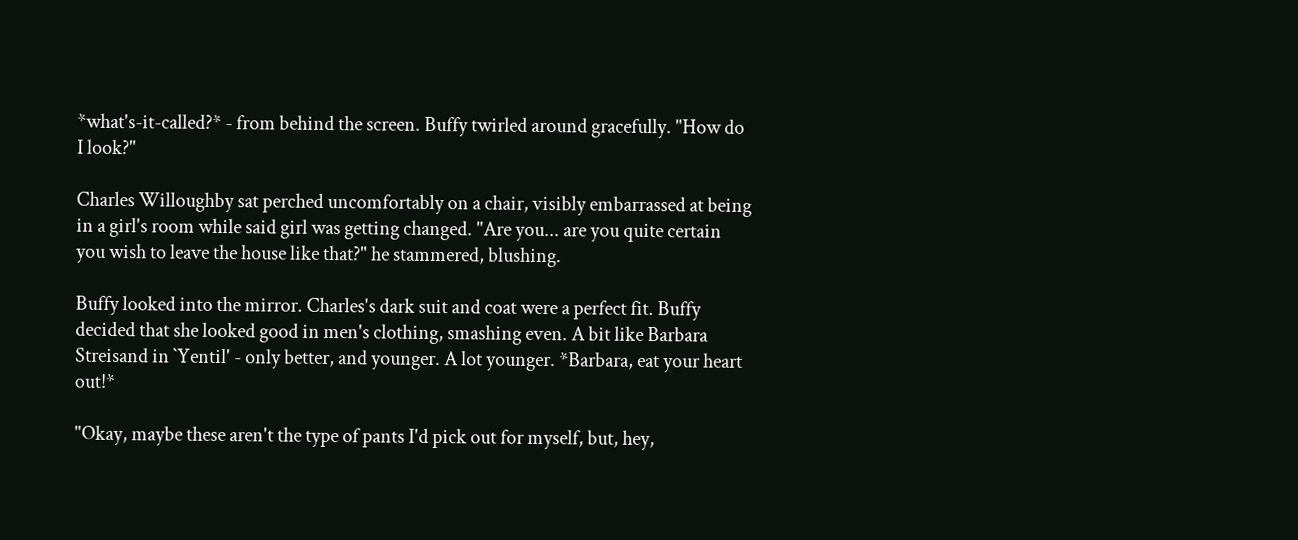*what's-it-called?* - from behind the screen. Buffy twirled around gracefully. "How do I look?"

Charles Willoughby sat perched uncomfortably on a chair, visibly embarrassed at being in a girl's room while said girl was getting changed. "Are you... are you quite certain you wish to leave the house like that?" he stammered, blushing.

Buffy looked into the mirror. Charles's dark suit and coat were a perfect fit. Buffy decided that she looked good in men's clothing, smashing even. A bit like Barbara Streisand in `Yentil' - only better, and younger. A lot younger. *Barbara, eat your heart out!*

"Okay, maybe these aren't the type of pants I'd pick out for myself, but, hey,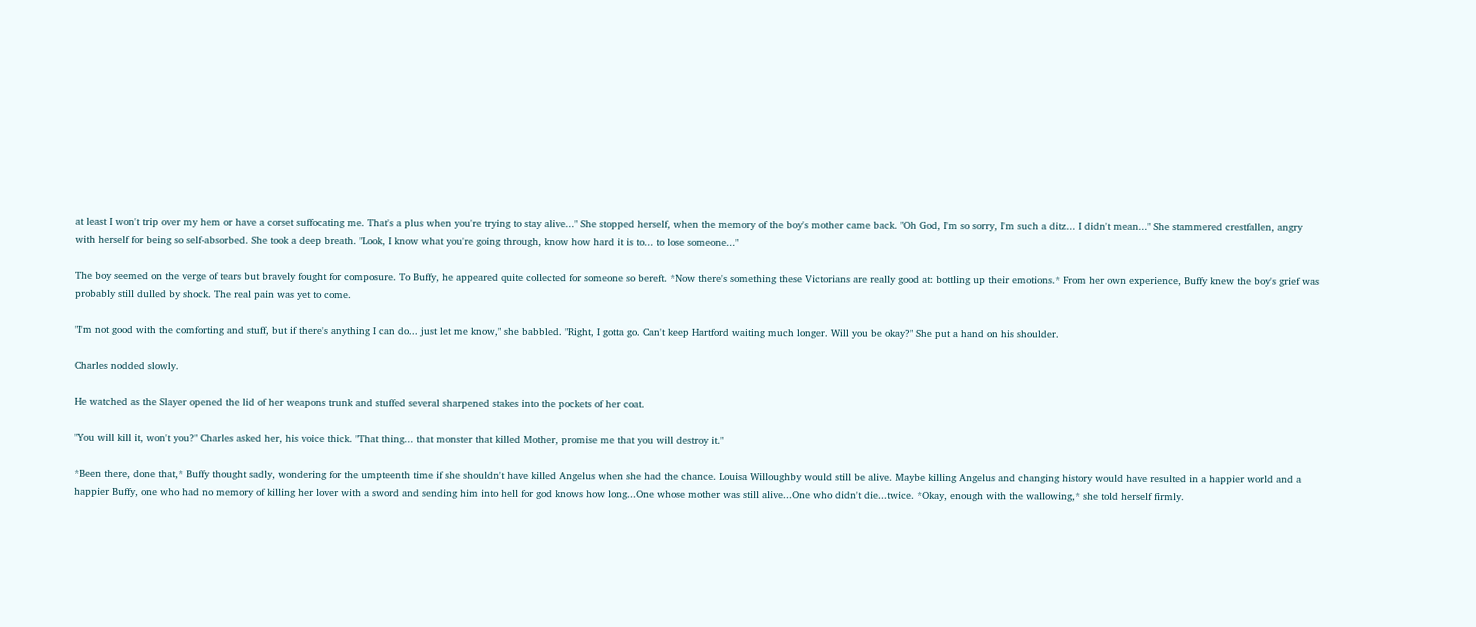at least I won't trip over my hem or have a corset suffocating me. That's a plus when you're trying to stay alive..." She stopped herself, when the memory of the boy's mother came back. "Oh God, I'm so sorry, I'm such a ditz... I didn't mean..." She stammered crestfallen, angry with herself for being so self-absorbed. She took a deep breath. "Look, I know what you're going through, know how hard it is to... to lose someone..."

The boy seemed on the verge of tears but bravely fought for composure. To Buffy, he appeared quite collected for someone so bereft. *Now there's something these Victorians are really good at: bottling up their emotions.* From her own experience, Buffy knew the boy's grief was probably still dulled by shock. The real pain was yet to come.

"I'm not good with the comforting and stuff, but if there's anything I can do... just let me know," she babbled. "Right, I gotta go. Can't keep Hartford waiting much longer. Will you be okay?" She put a hand on his shoulder.

Charles nodded slowly.

He watched as the Slayer opened the lid of her weapons trunk and stuffed several sharpened stakes into the pockets of her coat.

"You will kill it, won't you?" Charles asked her, his voice thick. "That thing... that monster that killed Mother, promise me that you will destroy it."

*Been there, done that,* Buffy thought sadly, wondering for the umpteenth time if she shouldn't have killed Angelus when she had the chance. Louisa Willoughby would still be alive. Maybe killing Angelus and changing history would have resulted in a happier world and a happier Buffy, one who had no memory of killing her lover with a sword and sending him into hell for god knows how long...One whose mother was still alive...One who didn't die...twice. *Okay, enough with the wallowing,* she told herself firmly.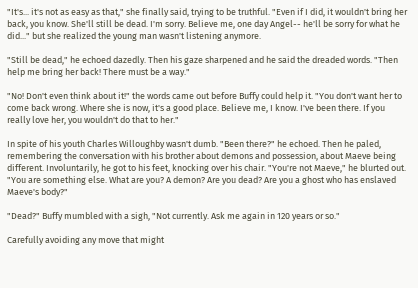"It's... it's not as easy as that," she finally said, trying to be truthful. "Even if I did, it wouldn't bring her back, you know. She'll still be dead. I'm sorry. Believe me, one day Angel-- he'll be sorry for what he did..." but she realized the young man wasn't listening anymore.

"Still be dead," he echoed dazedly. Then his gaze sharpened and he said the dreaded words. "Then help me bring her back! There must be a way."

"No! Don't even think about it!" the words came out before Buffy could help it. "You don't want her to come back wrong. Where she is now, it's a good place. Believe me, I know. I've been there. If you really love her, you wouldn't do that to her."

In spite of his youth Charles Willoughby wasn't dumb. "Been there?" he echoed. Then he paled, remembering the conversation with his brother about demons and possession, about Maeve being different. Involuntarily, he got to his feet, knocking over his chair. "You're not Maeve," he blurted out. "You are something else. What are you? A demon? Are you dead? Are you a ghost who has enslaved Maeve's body?"

"Dead?" Buffy mumbled with a sigh, "Not currently. Ask me again in 120 years or so."

Carefully avoiding any move that might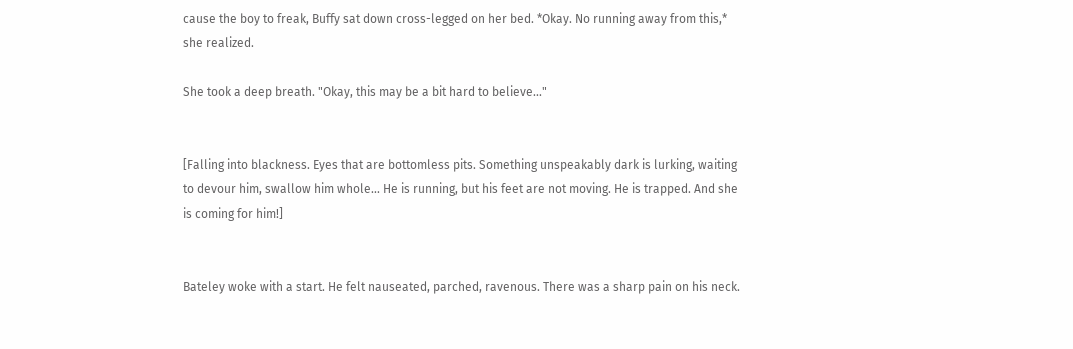cause the boy to freak, Buffy sat down cross-legged on her bed. *Okay. No running away from this,* she realized.

She took a deep breath. "Okay, this may be a bit hard to believe..."


[Falling into blackness. Eyes that are bottomless pits. Something unspeakably dark is lurking, waiting to devour him, swallow him whole... He is running, but his feet are not moving. He is trapped. And she is coming for him!]


Bateley woke with a start. He felt nauseated, parched, ravenous. There was a sharp pain on his neck.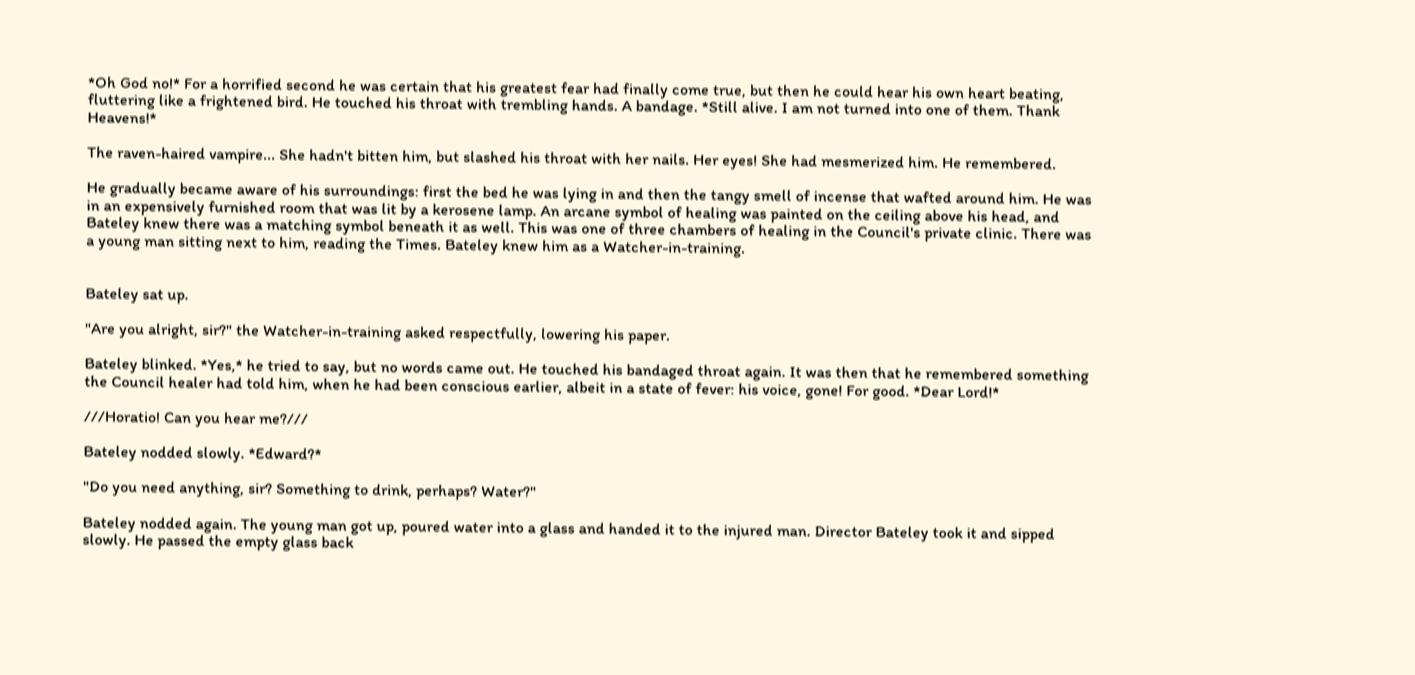*Oh God no!* For a horrified second he was certain that his greatest fear had finally come true, but then he could hear his own heart beating, fluttering like a frightened bird. He touched his throat with trembling hands. A bandage. *Still alive. I am not turned into one of them. Thank Heavens!*

The raven-haired vampire... She hadn't bitten him, but slashed his throat with her nails. Her eyes! She had mesmerized him. He remembered.

He gradually became aware of his surroundings: first the bed he was lying in and then the tangy smell of incense that wafted around him. He was in an expensively furnished room that was lit by a kerosene lamp. An arcane symbol of healing was painted on the ceiling above his head, and Bateley knew there was a matching symbol beneath it as well. This was one of three chambers of healing in the Council's private clinic. There was a young man sitting next to him, reading the Times. Bateley knew him as a Watcher-in-training.


Bateley sat up.

"Are you alright, sir?" the Watcher-in-training asked respectfully, lowering his paper.

Bateley blinked. *Yes,* he tried to say, but no words came out. He touched his bandaged throat again. It was then that he remembered something the Council healer had told him, when he had been conscious earlier, albeit in a state of fever: his voice, gone! For good. *Dear Lord!*

///Horatio! Can you hear me?///

Bateley nodded slowly. *Edward?*

"Do you need anything, sir? Something to drink, perhaps? Water?"

Bateley nodded again. The young man got up, poured water into a glass and handed it to the injured man. Director Bateley took it and sipped slowly. He passed the empty glass back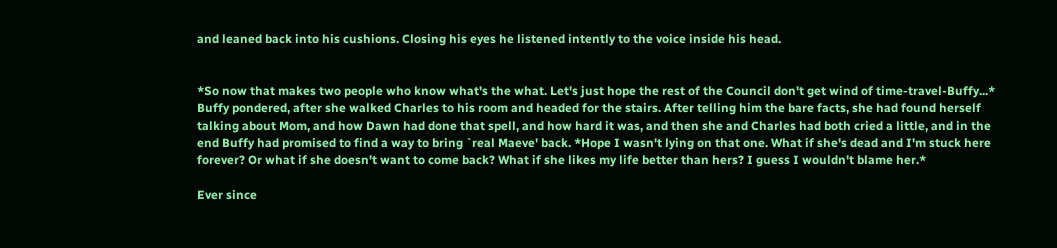and leaned back into his cushions. Closing his eyes he listened intently to the voice inside his head.


*So now that makes two people who know what's the what. Let's just hope the rest of the Council don't get wind of time-travel-Buffy...* Buffy pondered, after she walked Charles to his room and headed for the stairs. After telling him the bare facts, she had found herself talking about Mom, and how Dawn had done that spell, and how hard it was, and then she and Charles had both cried a little, and in the end Buffy had promised to find a way to bring `real Maeve' back. *Hope I wasn't lying on that one. What if she's dead and I'm stuck here forever? Or what if she doesn't want to come back? What if she likes my life better than hers? I guess I wouldn't blame her.*

Ever since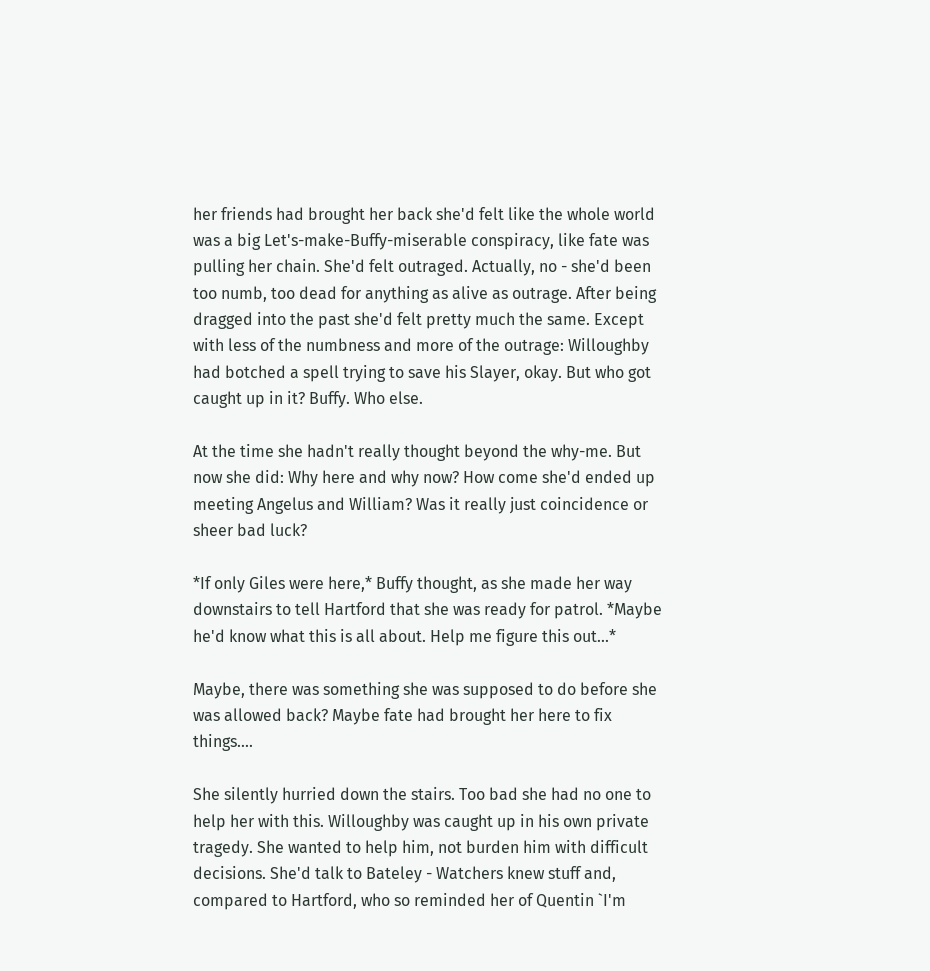her friends had brought her back she'd felt like the whole world was a big Let's-make-Buffy-miserable conspiracy, like fate was pulling her chain. She'd felt outraged. Actually, no - she'd been too numb, too dead for anything as alive as outrage. After being dragged into the past she'd felt pretty much the same. Except with less of the numbness and more of the outrage: Willoughby had botched a spell trying to save his Slayer, okay. But who got caught up in it? Buffy. Who else.

At the time she hadn't really thought beyond the why-me. But now she did: Why here and why now? How come she'd ended up meeting Angelus and William? Was it really just coincidence or sheer bad luck?

*If only Giles were here,* Buffy thought, as she made her way downstairs to tell Hartford that she was ready for patrol. *Maybe he'd know what this is all about. Help me figure this out...*

Maybe, there was something she was supposed to do before she was allowed back? Maybe fate had brought her here to fix things....

She silently hurried down the stairs. Too bad she had no one to help her with this. Willoughby was caught up in his own private tragedy. She wanted to help him, not burden him with difficult decisions. She'd talk to Bateley - Watchers knew stuff and, compared to Hartford, who so reminded her of Quentin `I'm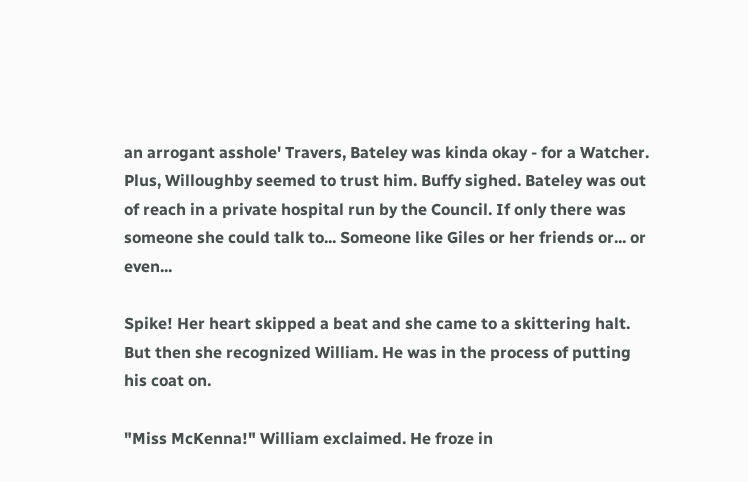an arrogant asshole' Travers, Bateley was kinda okay - for a Watcher. Plus, Willoughby seemed to trust him. Buffy sighed. Bateley was out of reach in a private hospital run by the Council. If only there was someone she could talk to... Someone like Giles or her friends or... or even...

Spike! Her heart skipped a beat and she came to a skittering halt. But then she recognized William. He was in the process of putting his coat on.

"Miss McKenna!" William exclaimed. He froze in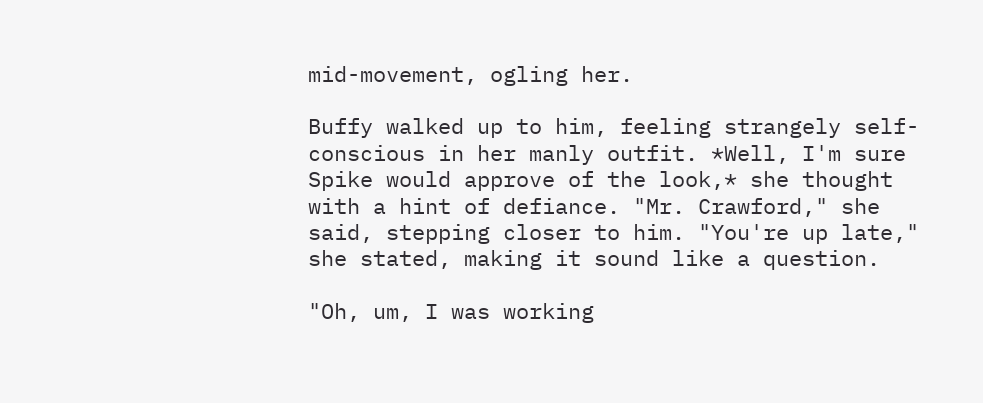mid-movement, ogling her.

Buffy walked up to him, feeling strangely self-conscious in her manly outfit. *Well, I'm sure Spike would approve of the look,* she thought with a hint of defiance. "Mr. Crawford," she said, stepping closer to him. "You're up late," she stated, making it sound like a question.

"Oh, um, I was working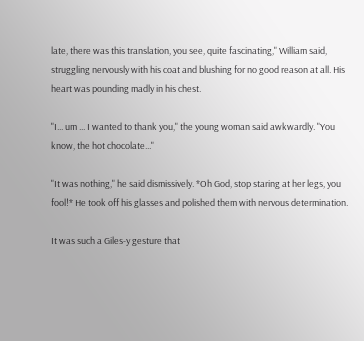late, there was this translation, you see, quite fascinating," William said, struggling nervously with his coat and blushing for no good reason at all. His heart was pounding madly in his chest.

"I... um ... I wanted to thank you," the young woman said awkwardly. "You know, the hot chocolate..."

"It was nothing," he said dismissively. *Oh God, stop staring at her legs, you fool!* He took off his glasses and polished them with nervous determination.

It was such a Giles-y gesture that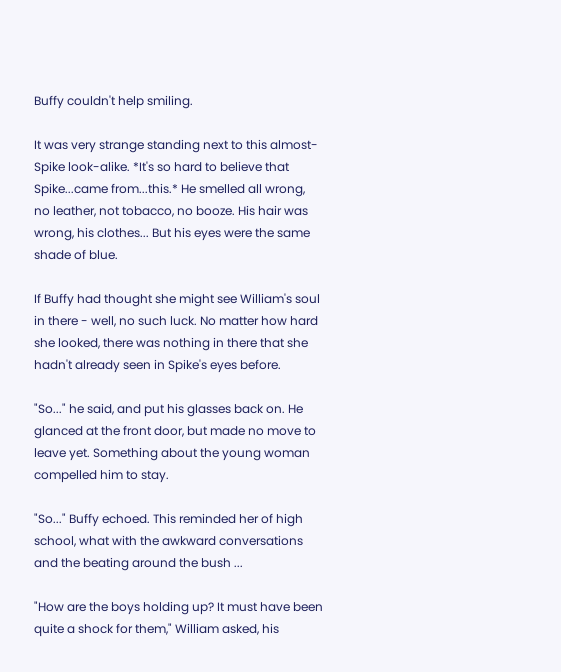Buffy couldn't help smiling.

It was very strange standing next to this almost-Spike look-alike. *It's so hard to believe that Spike...came from...this.* He smelled all wrong, no leather, not tobacco, no booze. His hair was wrong, his clothes... But his eyes were the same shade of blue.

If Buffy had thought she might see William's soul in there - well, no such luck. No matter how hard she looked, there was nothing in there that she hadn't already seen in Spike's eyes before.

"So..." he said, and put his glasses back on. He glanced at the front door, but made no move to leave yet. Something about the young woman compelled him to stay.

"So..." Buffy echoed. This reminded her of high school, what with the awkward conversations and the beating around the bush ...

"How are the boys holding up? It must have been quite a shock for them," William asked, his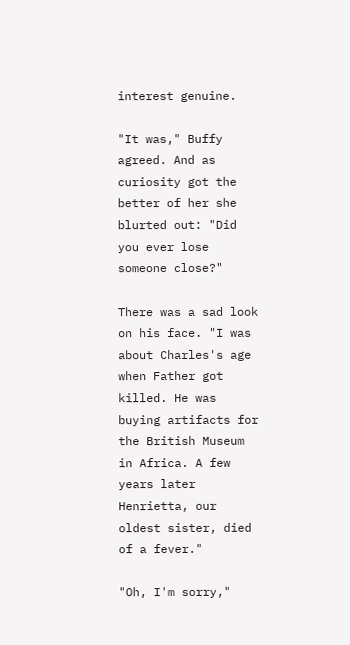interest genuine.

"It was," Buffy agreed. And as curiosity got the better of her she blurted out: "Did you ever lose someone close?"

There was a sad look on his face. "I was about Charles's age when Father got killed. He was buying artifacts for the British Museum in Africa. A few years later Henrietta, our oldest sister, died of a fever."

"Oh, I'm sorry,"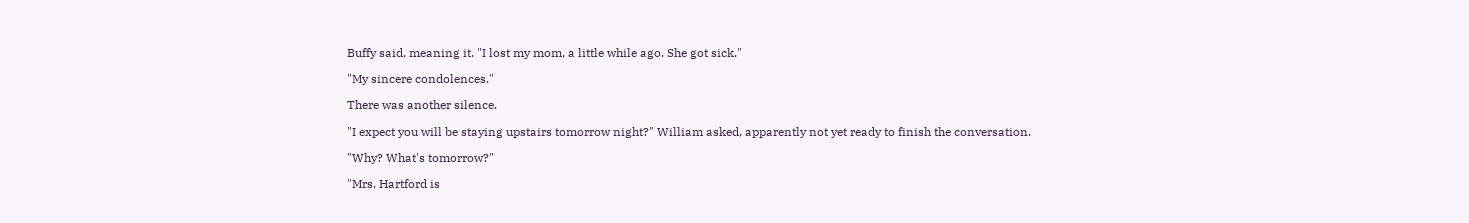Buffy said, meaning it. "I lost my mom, a little while ago. She got sick."

"My sincere condolences."

There was another silence.

"I expect you will be staying upstairs tomorrow night?" William asked, apparently not yet ready to finish the conversation.

"Why? What's tomorrow?"

"Mrs. Hartford is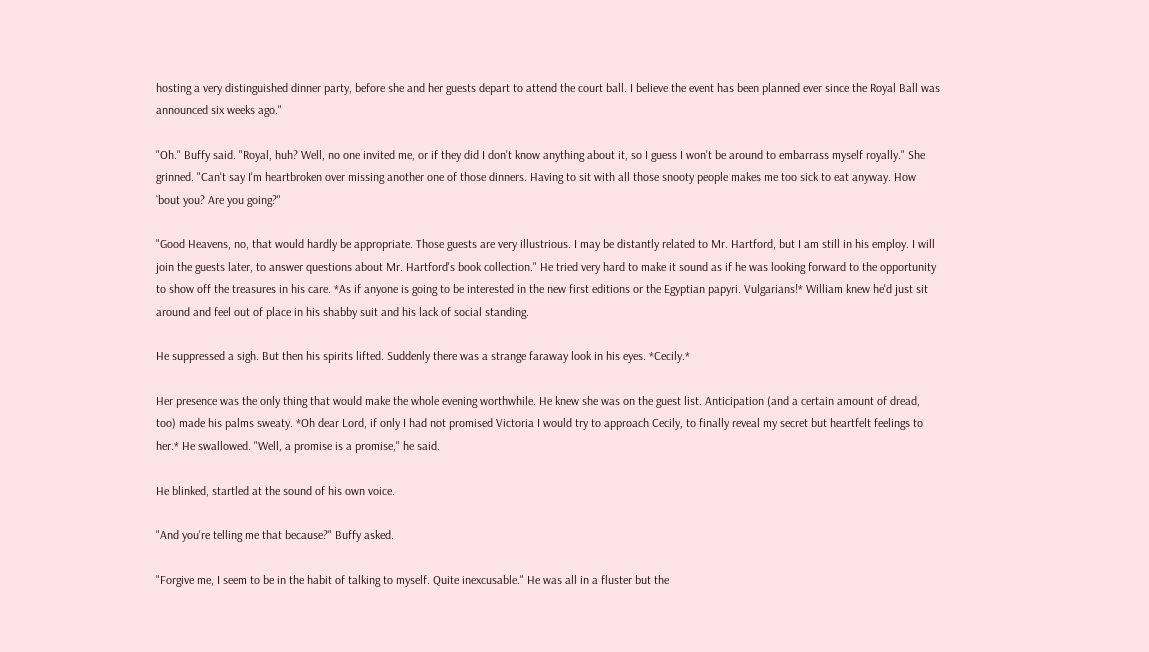hosting a very distinguished dinner party, before she and her guests depart to attend the court ball. I believe the event has been planned ever since the Royal Ball was announced six weeks ago."

"Oh." Buffy said. "Royal, huh? Well, no one invited me, or if they did I don't know anything about it, so I guess I won't be around to embarrass myself royally." She grinned. "Can't say I'm heartbroken over missing another one of those dinners. Having to sit with all those snooty people makes me too sick to eat anyway. How `bout you? Are you going?"

"Good Heavens, no, that would hardly be appropriate. Those guests are very illustrious. I may be distantly related to Mr. Hartford, but I am still in his employ. I will join the guests later, to answer questions about Mr. Hartford's book collection." He tried very hard to make it sound as if he was looking forward to the opportunity to show off the treasures in his care. *As if anyone is going to be interested in the new first editions or the Egyptian papyri. Vulgarians!* William knew he'd just sit around and feel out of place in his shabby suit and his lack of social standing.

He suppressed a sigh. But then his spirits lifted. Suddenly there was a strange faraway look in his eyes. *Cecily.*

Her presence was the only thing that would make the whole evening worthwhile. He knew she was on the guest list. Anticipation (and a certain amount of dread, too) made his palms sweaty. *Oh dear Lord, if only I had not promised Victoria I would try to approach Cecily, to finally reveal my secret but heartfelt feelings to her.* He swallowed. "Well, a promise is a promise," he said.

He blinked, startled at the sound of his own voice.

"And you're telling me that because?" Buffy asked.

"Forgive me, I seem to be in the habit of talking to myself. Quite inexcusable." He was all in a fluster but the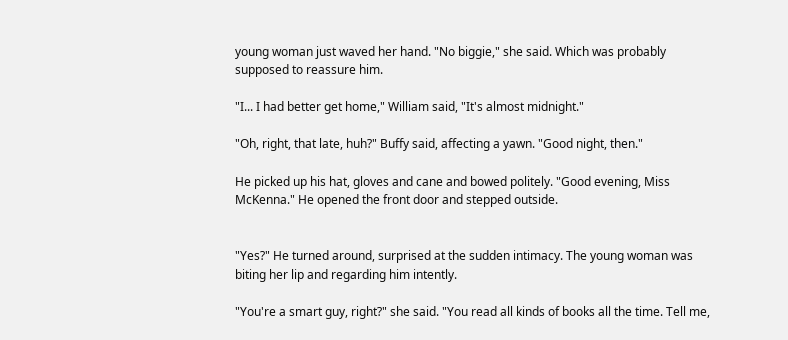young woman just waved her hand. "No biggie," she said. Which was probably supposed to reassure him.

"I... I had better get home," William said, "It's almost midnight."

"Oh, right, that late, huh?" Buffy said, affecting a yawn. "Good night, then."

He picked up his hat, gloves and cane and bowed politely. "Good evening, Miss McKenna." He opened the front door and stepped outside.


"Yes?" He turned around, surprised at the sudden intimacy. The young woman was biting her lip and regarding him intently.

"You're a smart guy, right?" she said. "You read all kinds of books all the time. Tell me,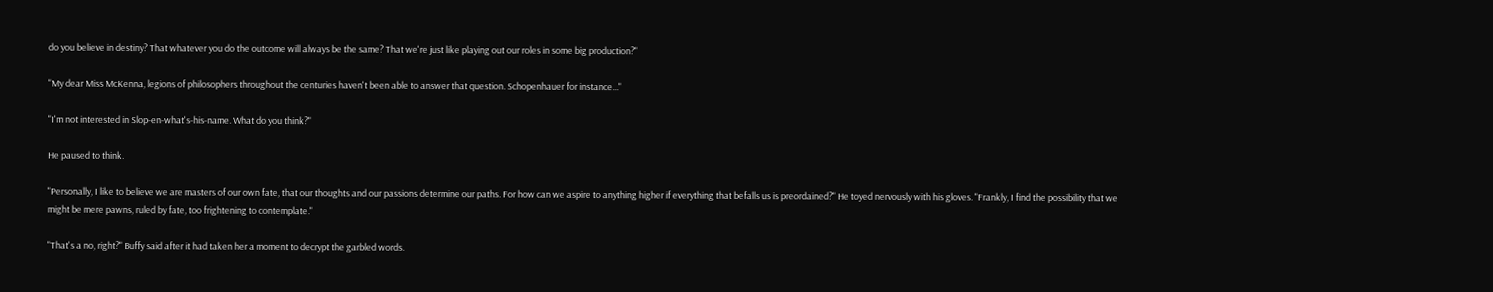do you believe in destiny? That whatever you do the outcome will always be the same? That we're just like playing out our roles in some big production?"

"My dear Miss McKenna, legions of philosophers throughout the centuries haven't been able to answer that question. Schopenhauer for instance..."

"I'm not interested in Slop-en-what's-his-name. What do you think?"

He paused to think.

"Personally, I like to believe we are masters of our own fate, that our thoughts and our passions determine our paths. For how can we aspire to anything higher if everything that befalls us is preordained?" He toyed nervously with his gloves. "Frankly, I find the possibility that we might be mere pawns, ruled by fate, too frightening to contemplate."

"That's a no, right?" Buffy said after it had taken her a moment to decrypt the garbled words.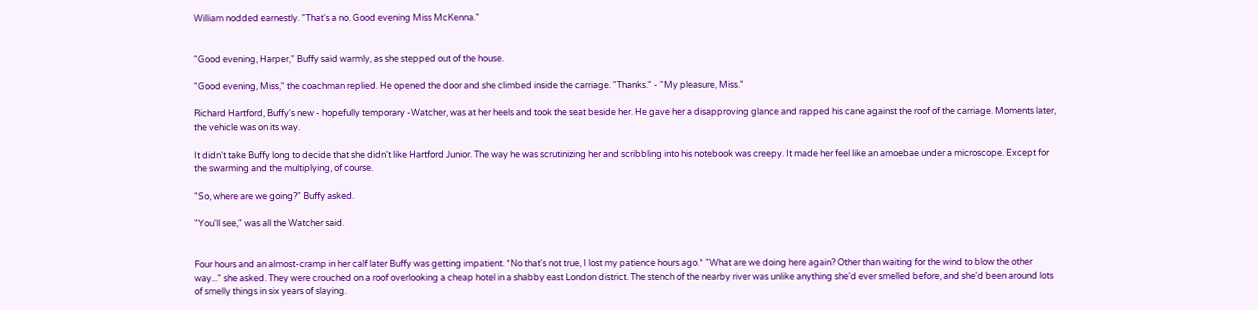William nodded earnestly. "That's a no. Good evening Miss McKenna."


"Good evening, Harper," Buffy said warmly, as she stepped out of the house.

"Good evening, Miss," the coachman replied. He opened the door and she climbed inside the carriage. "Thanks." - "My pleasure, Miss."

Richard Hartford, Buffy's new - hopefully temporary -Watcher, was at her heels and took the seat beside her. He gave her a disapproving glance and rapped his cane against the roof of the carriage. Moments later, the vehicle was on its way.

It didn't take Buffy long to decide that she didn't like Hartford Junior. The way he was scrutinizing her and scribbling into his notebook was creepy. It made her feel like an amoebae under a microscope. Except for the swarming and the multiplying, of course.

"So, where are we going?" Buffy asked.

"You'll see," was all the Watcher said.


Four hours and an almost-cramp in her calf later Buffy was getting impatient. *No that's not true, I lost my patience hours ago.* "What are we doing here again? Other than waiting for the wind to blow the other way..." she asked. They were crouched on a roof overlooking a cheap hotel in a shabby east London district. The stench of the nearby river was unlike anything she'd ever smelled before, and she'd been around lots of smelly things in six years of slaying.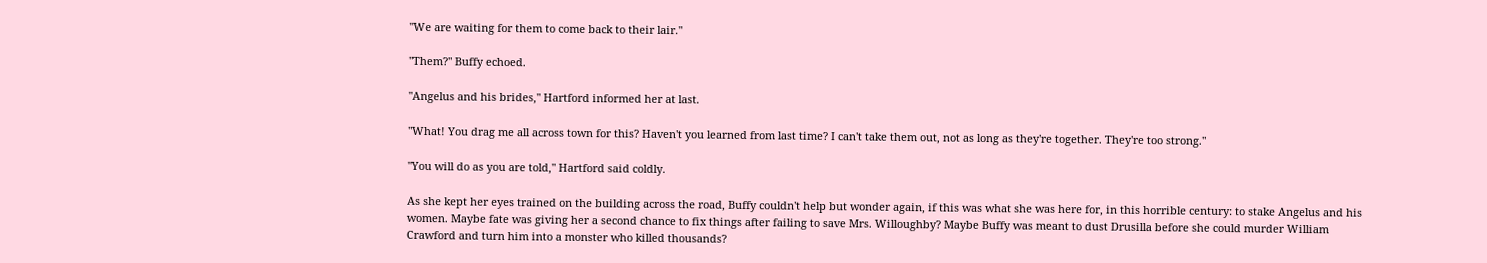"We are waiting for them to come back to their lair."

"Them?" Buffy echoed.

"Angelus and his brides," Hartford informed her at last.

"What! You drag me all across town for this? Haven't you learned from last time? I can't take them out, not as long as they're together. They're too strong."

"You will do as you are told," Hartford said coldly.

As she kept her eyes trained on the building across the road, Buffy couldn't help but wonder again, if this was what she was here for, in this horrible century: to stake Angelus and his women. Maybe fate was giving her a second chance to fix things after failing to save Mrs. Willoughby? Maybe Buffy was meant to dust Drusilla before she could murder William Crawford and turn him into a monster who killed thousands?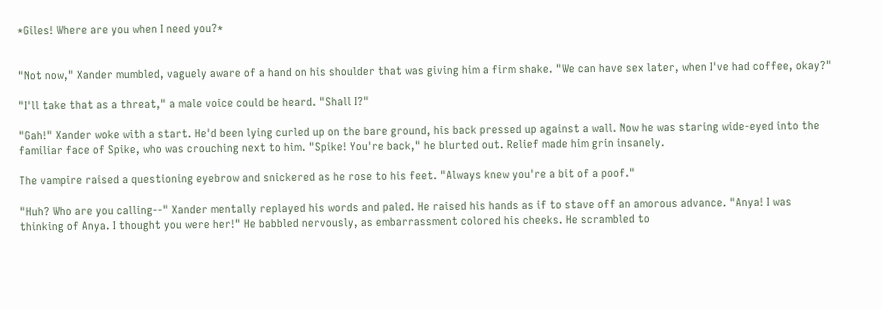*Giles! Where are you when I need you?*


"Not now," Xander mumbled, vaguely aware of a hand on his shoulder that was giving him a firm shake. "We can have sex later, when I've had coffee, okay?"

"I'll take that as a threat," a male voice could be heard. "Shall I?"

"Gah!" Xander woke with a start. He'd been lying curled up on the bare ground, his back pressed up against a wall. Now he was staring wide-eyed into the familiar face of Spike, who was crouching next to him. "Spike! You're back," he blurted out. Relief made him grin insanely.

The vampire raised a questioning eyebrow and snickered as he rose to his feet. "Always knew you're a bit of a poof."

"Huh? Who are you calling--" Xander mentally replayed his words and paled. He raised his hands as if to stave off an amorous advance. "Anya! I was thinking of Anya. I thought you were her!" He babbled nervously, as embarrassment colored his cheeks. He scrambled to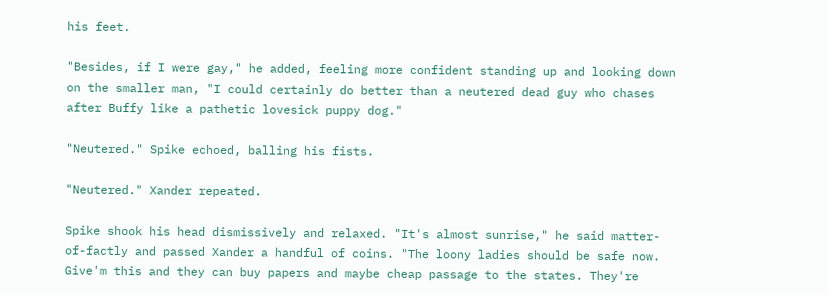his feet.

"Besides, if I were gay," he added, feeling more confident standing up and looking down on the smaller man, "I could certainly do better than a neutered dead guy who chases after Buffy like a pathetic lovesick puppy dog."

"Neutered." Spike echoed, balling his fists.

"Neutered." Xander repeated.

Spike shook his head dismissively and relaxed. "It's almost sunrise," he said matter-of-factly and passed Xander a handful of coins. "The loony ladies should be safe now. Give'm this and they can buy papers and maybe cheap passage to the states. They're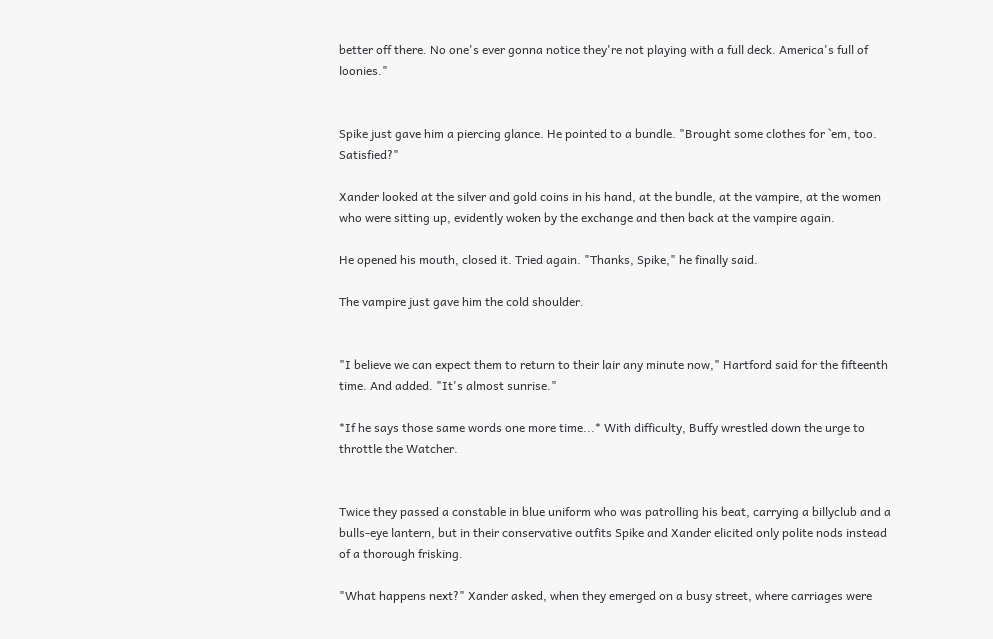better off there. No one's ever gonna notice they're not playing with a full deck. America's full of loonies."


Spike just gave him a piercing glance. He pointed to a bundle. "Brought some clothes for `em, too. Satisfied?"

Xander looked at the silver and gold coins in his hand, at the bundle, at the vampire, at the women who were sitting up, evidently woken by the exchange and then back at the vampire again.

He opened his mouth, closed it. Tried again. "Thanks, Spike," he finally said.

The vampire just gave him the cold shoulder.


"I believe we can expect them to return to their lair any minute now," Hartford said for the fifteenth time. And added. "It's almost sunrise."

*If he says those same words one more time...* With difficulty, Buffy wrestled down the urge to throttle the Watcher.


Twice they passed a constable in blue uniform who was patrolling his beat, carrying a billyclub and a bulls-eye lantern, but in their conservative outfits Spike and Xander elicited only polite nods instead of a thorough frisking.

"What happens next?" Xander asked, when they emerged on a busy street, where carriages were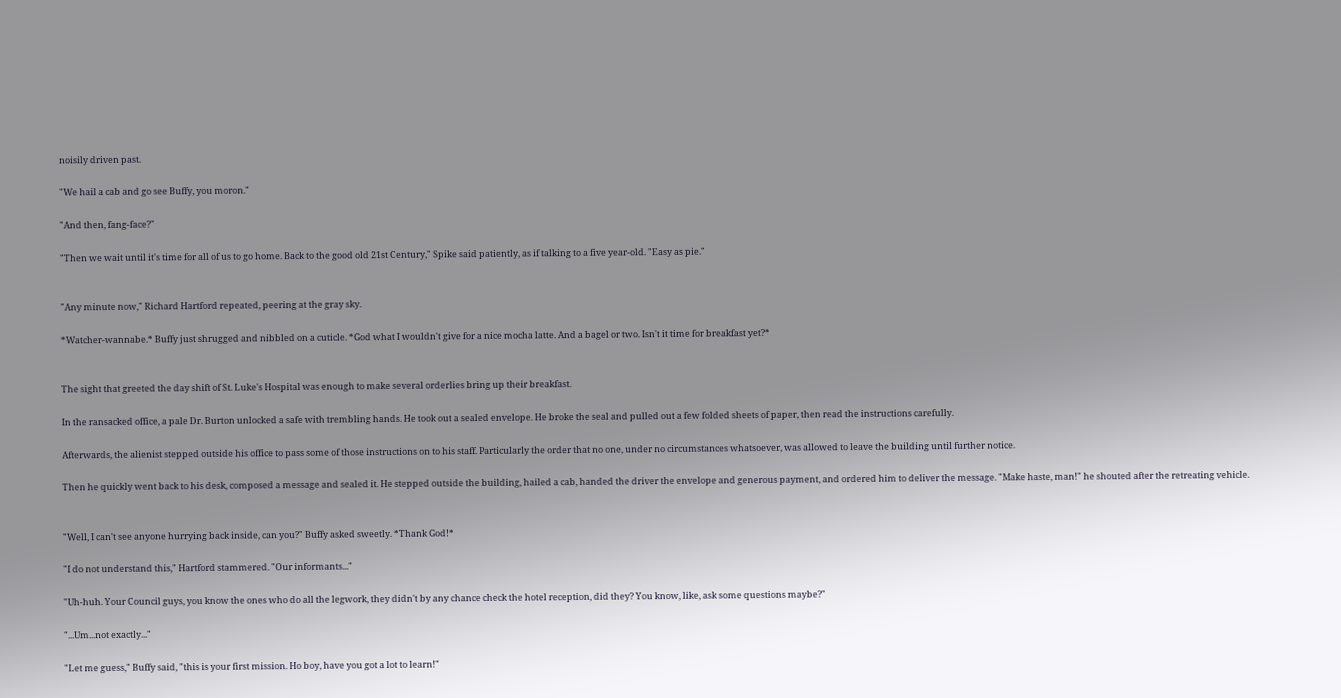noisily driven past.

"We hail a cab and go see Buffy, you moron."

"And then, fang-face?"

"Then we wait until it's time for all of us to go home. Back to the good old 21st Century," Spike said patiently, as if talking to a five year-old. "Easy as pie."


"Any minute now," Richard Hartford repeated, peering at the gray sky.

*Watcher-wannabe.* Buffy just shrugged and nibbled on a cuticle. *God what I wouldn't give for a nice mocha latte. And a bagel or two. Isn't it time for breakfast yet?*


The sight that greeted the day shift of St. Luke's Hospital was enough to make several orderlies bring up their breakfast.

In the ransacked office, a pale Dr. Burton unlocked a safe with trembling hands. He took out a sealed envelope. He broke the seal and pulled out a few folded sheets of paper, then read the instructions carefully.

Afterwards, the alienist stepped outside his office to pass some of those instructions on to his staff. Particularly the order that no one, under no circumstances whatsoever, was allowed to leave the building until further notice.

Then he quickly went back to his desk, composed a message and sealed it. He stepped outside the building, hailed a cab, handed the driver the envelope and generous payment, and ordered him to deliver the message. "Make haste, man!" he shouted after the retreating vehicle.


"Well, I can't see anyone hurrying back inside, can you?" Buffy asked sweetly. *Thank God!*

"I do not understand this," Hartford stammered. "Our informants..."

"Uh-huh. Your Council guys, you know the ones who do all the legwork, they didn't by any chance check the hotel reception, did they? You know, like, ask some questions maybe?"

"...Um...not exactly..."

"Let me guess," Buffy said, "this is your first mission. Ho boy, have you got a lot to learn!"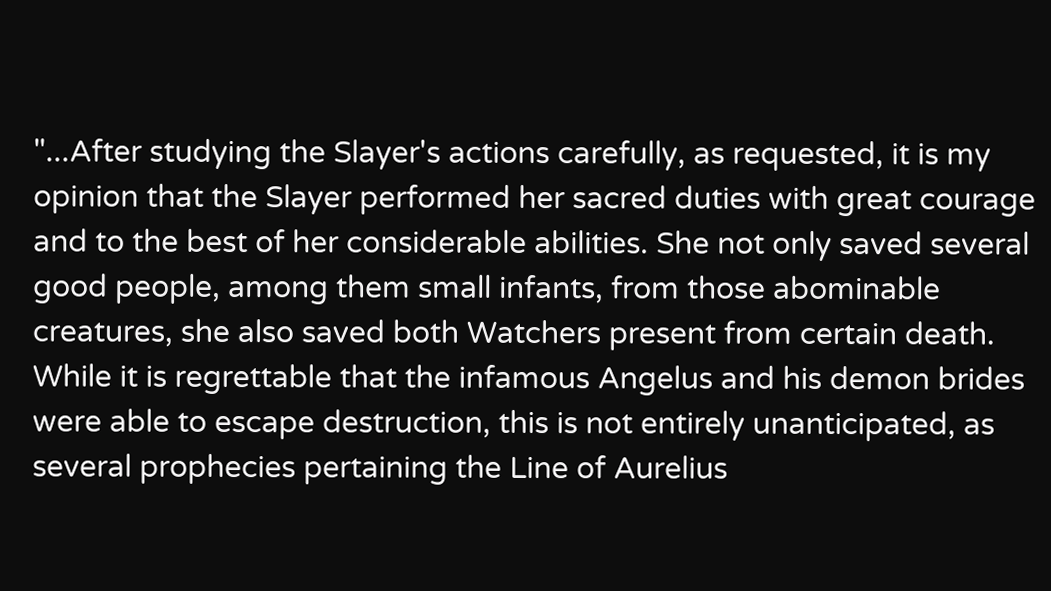"...After studying the Slayer's actions carefully, as requested, it is my opinion that the Slayer performed her sacred duties with great courage and to the best of her considerable abilities. She not only saved several good people, among them small infants, from those abominable creatures, she also saved both Watchers present from certain death. While it is regrettable that the infamous Angelus and his demon brides were able to escape destruction, this is not entirely unanticipated, as several prophecies pertaining the Line of Aurelius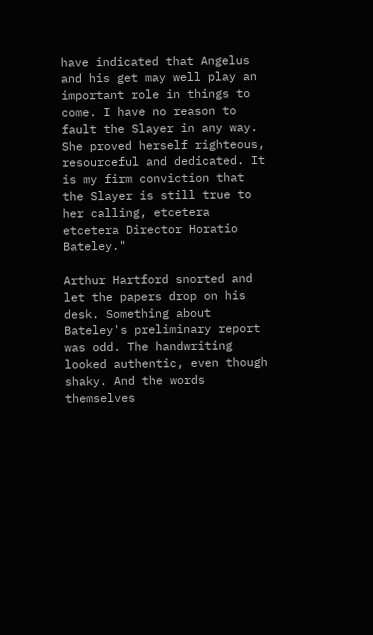have indicated that Angelus and his get may well play an important role in things to come. I have no reason to fault the Slayer in any way. She proved herself righteous, resourceful and dedicated. It is my firm conviction that the Slayer is still true to her calling, etcetera etcetera Director Horatio Bateley."

Arthur Hartford snorted and let the papers drop on his desk. Something about Bateley's preliminary report was odd. The handwriting looked authentic, even though shaky. And the words themselves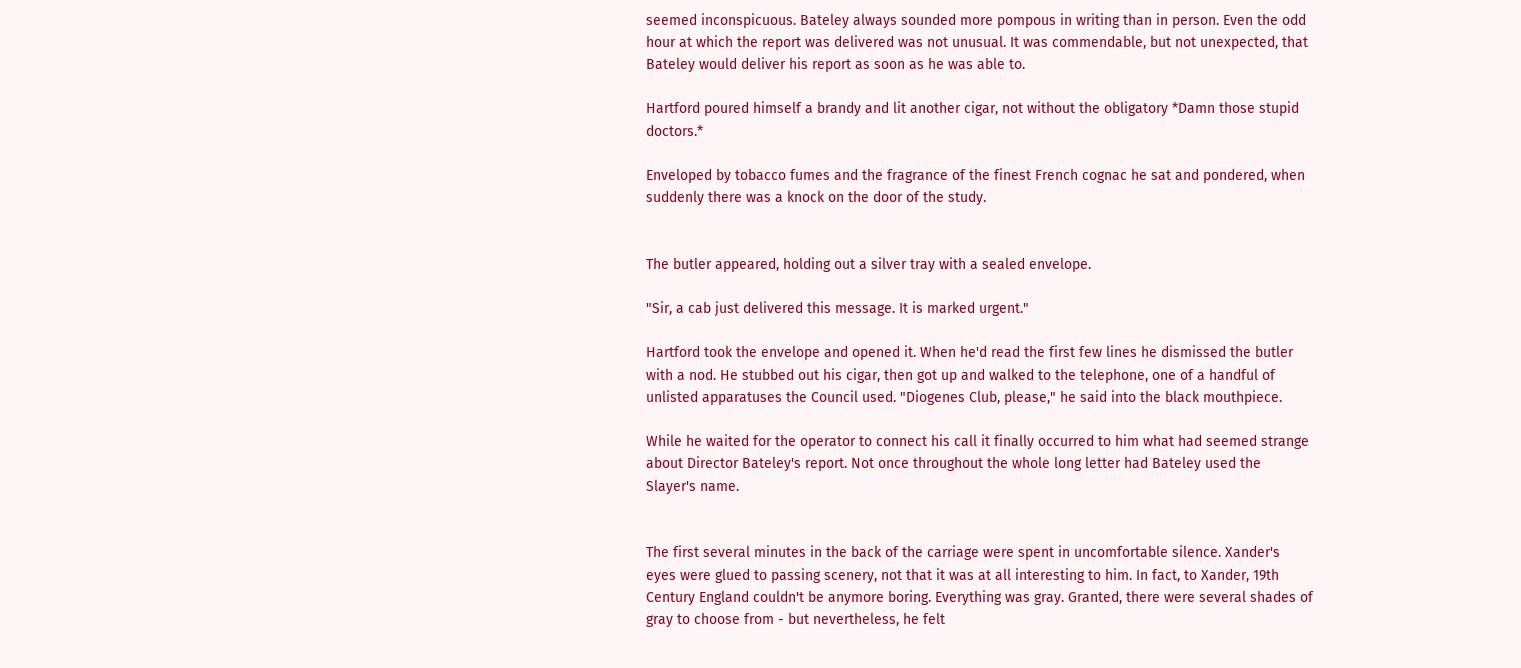seemed inconspicuous. Bateley always sounded more pompous in writing than in person. Even the odd hour at which the report was delivered was not unusual. It was commendable, but not unexpected, that Bateley would deliver his report as soon as he was able to.

Hartford poured himself a brandy and lit another cigar, not without the obligatory *Damn those stupid doctors.*

Enveloped by tobacco fumes and the fragrance of the finest French cognac he sat and pondered, when suddenly there was a knock on the door of the study.


The butler appeared, holding out a silver tray with a sealed envelope.

"Sir, a cab just delivered this message. It is marked urgent."

Hartford took the envelope and opened it. When he'd read the first few lines he dismissed the butler with a nod. He stubbed out his cigar, then got up and walked to the telephone, one of a handful of unlisted apparatuses the Council used. "Diogenes Club, please," he said into the black mouthpiece.

While he waited for the operator to connect his call it finally occurred to him what had seemed strange about Director Bateley's report. Not once throughout the whole long letter had Bateley used the Slayer's name.


The first several minutes in the back of the carriage were spent in uncomfortable silence. Xander's eyes were glued to passing scenery, not that it was at all interesting to him. In fact, to Xander, 19th Century England couldn't be anymore boring. Everything was gray. Granted, there were several shades of gray to choose from - but nevertheless, he felt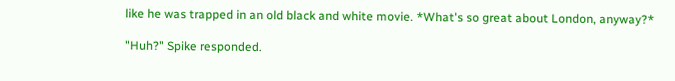like he was trapped in an old black and white movie. *What's so great about London, anyway?*

"Huh?" Spike responded.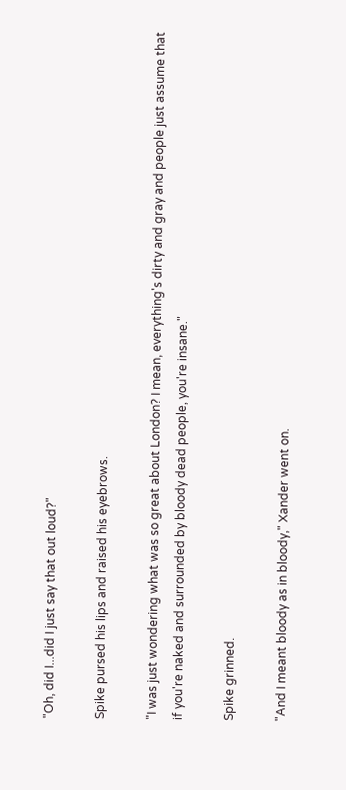"Oh, did I...did I just say that out loud?"

Spike pursed his lips and raised his eyebrows.

"I was just wondering what was so great about London? I mean, everything's dirty and gray and people just assume that if you're naked and surrounded by bloody dead people, you're insane."

Spike grinned.

"And I meant bloody as in bloody," Xander went on.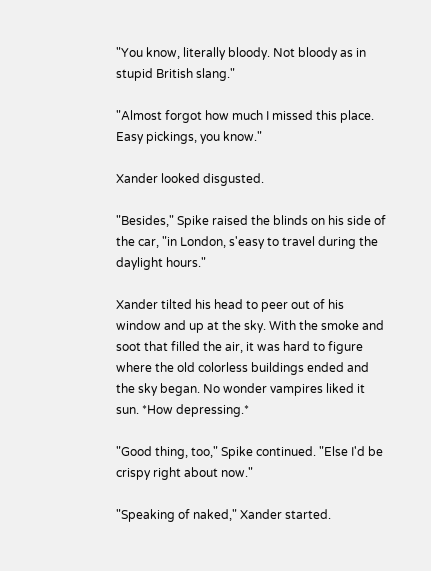"You know, literally bloody. Not bloody as in stupid British slang."

"Almost forgot how much I missed this place. Easy pickings, you know."

Xander looked disgusted.

"Besides," Spike raised the blinds on his side of the car, "in London, s'easy to travel during the daylight hours."

Xander tilted his head to peer out of his window and up at the sky. With the smoke and soot that filled the air, it was hard to figure where the old colorless buildings ended and the sky began. No wonder vampires liked it sun. *How depressing.*

"Good thing, too," Spike continued. "Else I'd be crispy right about now."

"Speaking of naked," Xander started.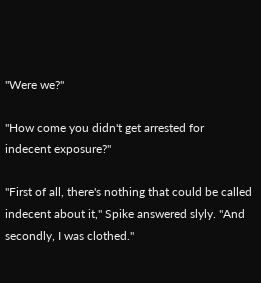"Were we?"

"How come you didn't get arrested for indecent exposure?"

"First of all, there's nothing that could be called indecent about it," Spike answered slyly. "And secondly, I was clothed."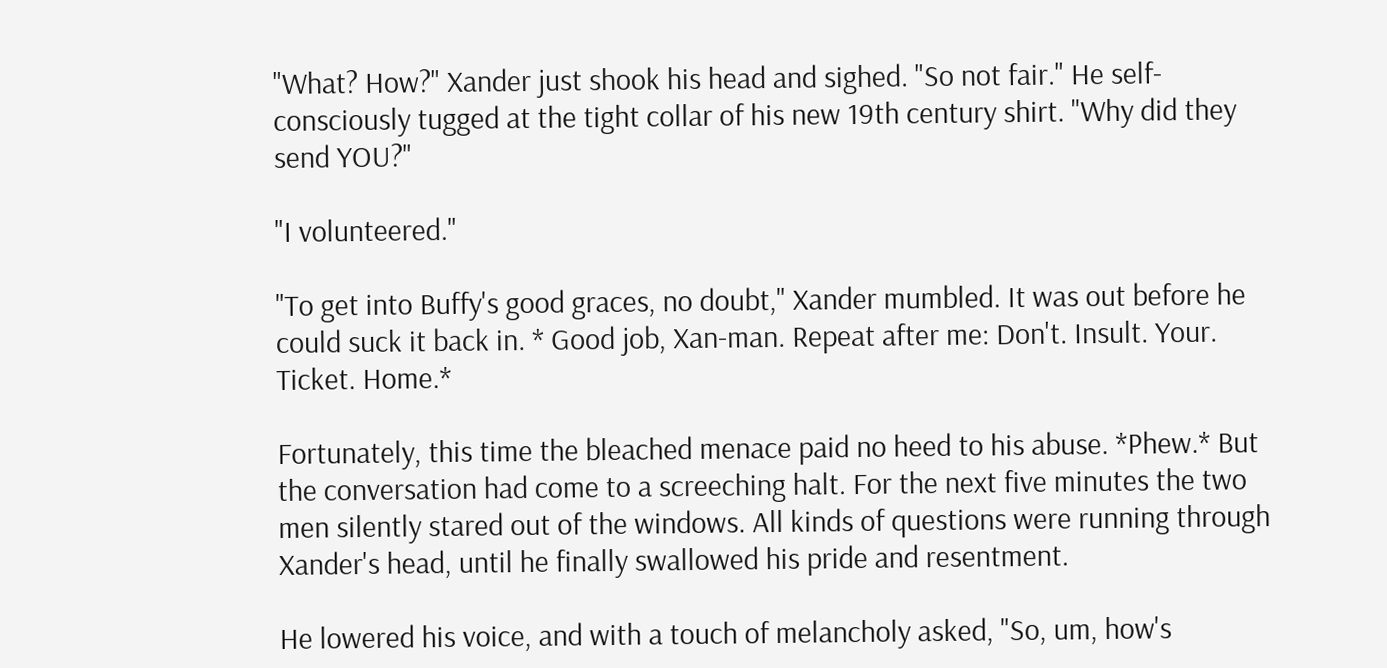"What? How?" Xander just shook his head and sighed. "So not fair." He self-consciously tugged at the tight collar of his new 19th century shirt. "Why did they send YOU?"

"I volunteered."

"To get into Buffy's good graces, no doubt," Xander mumbled. It was out before he could suck it back in. * Good job, Xan-man. Repeat after me: Don't. Insult. Your. Ticket. Home.*

Fortunately, this time the bleached menace paid no heed to his abuse. *Phew.* But the conversation had come to a screeching halt. For the next five minutes the two men silently stared out of the windows. All kinds of questions were running through Xander's head, until he finally swallowed his pride and resentment.

He lowered his voice, and with a touch of melancholy asked, "So, um, how's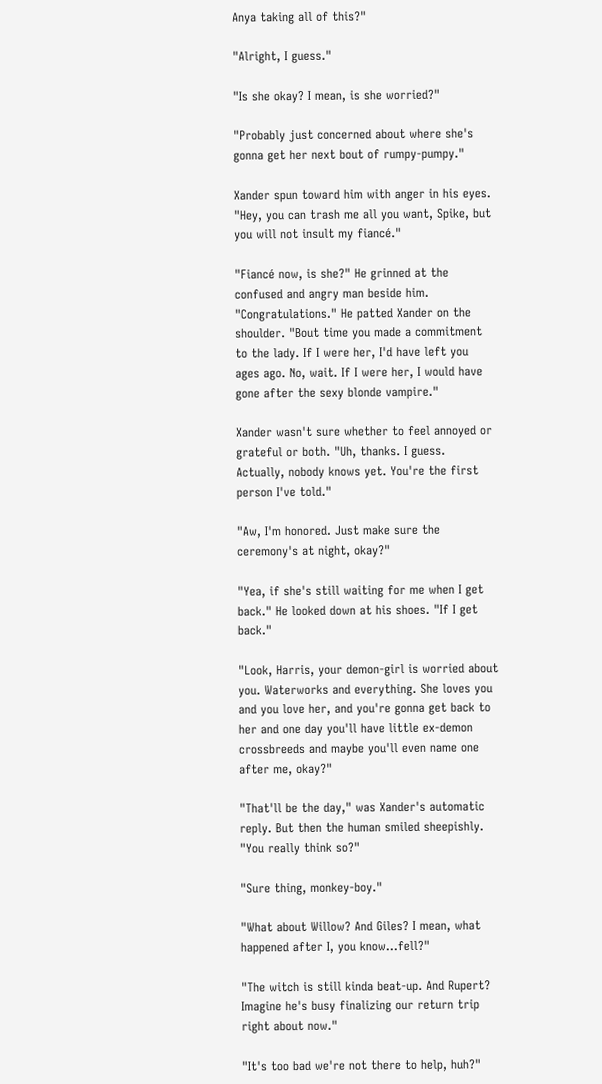Anya taking all of this?"

"Alright, I guess."

"Is she okay? I mean, is she worried?"

"Probably just concerned about where she's gonna get her next bout of rumpy-pumpy."

Xander spun toward him with anger in his eyes. "Hey, you can trash me all you want, Spike, but you will not insult my fiancé."

"Fiancé now, is she?" He grinned at the confused and angry man beside him. "Congratulations." He patted Xander on the shoulder. "Bout time you made a commitment to the lady. If I were her, I'd have left you ages ago. No, wait. If I were her, I would have gone after the sexy blonde vampire."

Xander wasn't sure whether to feel annoyed or grateful or both. "Uh, thanks. I guess. Actually, nobody knows yet. You're the first person I've told."

"Aw, I'm honored. Just make sure the ceremony's at night, okay?"

"Yea, if she's still waiting for me when I get back." He looked down at his shoes. "If I get back."

"Look, Harris, your demon-girl is worried about you. Waterworks and everything. She loves you and you love her, and you're gonna get back to her and one day you'll have little ex-demon crossbreeds and maybe you'll even name one after me, okay?"

"That'll be the day," was Xander's automatic reply. But then the human smiled sheepishly. "You really think so?"

"Sure thing, monkey-boy."

"What about Willow? And Giles? I mean, what happened after I, you know...fell?"

"The witch is still kinda beat-up. And Rupert? Imagine he's busy finalizing our return trip right about now."

"It's too bad we're not there to help, huh?"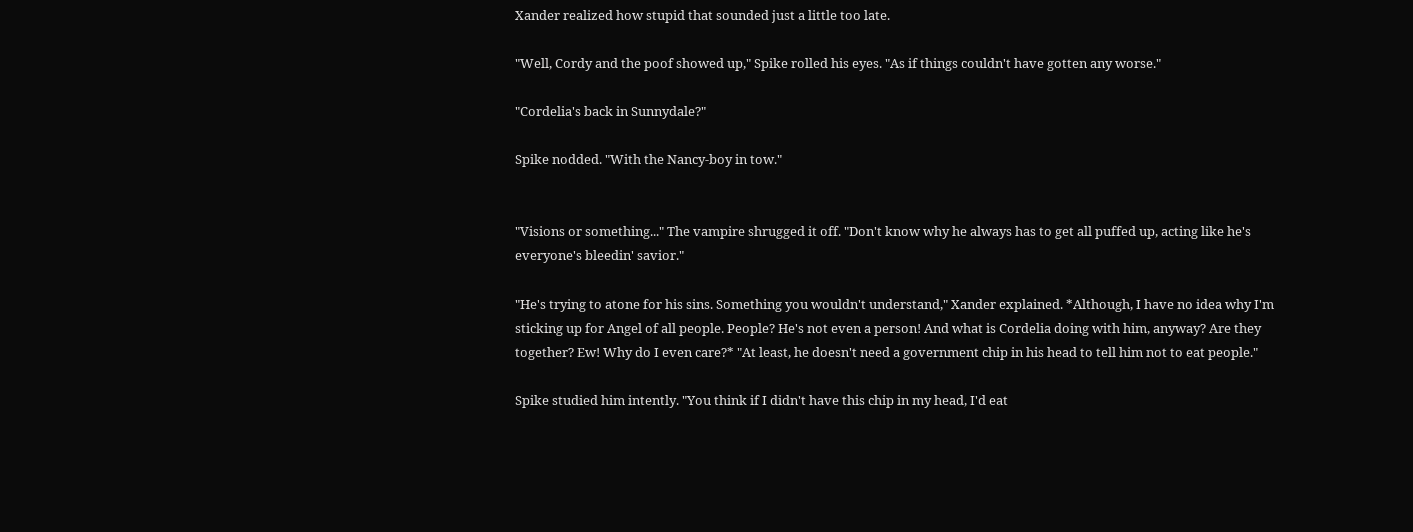Xander realized how stupid that sounded just a little too late.

"Well, Cordy and the poof showed up," Spike rolled his eyes. "As if things couldn't have gotten any worse."

"Cordelia's back in Sunnydale?"

Spike nodded. "With the Nancy-boy in tow."


"Visions or something..." The vampire shrugged it off. "Don't know why he always has to get all puffed up, acting like he's everyone's bleedin' savior."

"He's trying to atone for his sins. Something you wouldn't understand," Xander explained. *Although, I have no idea why I'm sticking up for Angel of all people. People? He's not even a person! And what is Cordelia doing with him, anyway? Are they together? Ew! Why do I even care?* "At least, he doesn't need a government chip in his head to tell him not to eat people."

Spike studied him intently. "You think if I didn't have this chip in my head, I'd eat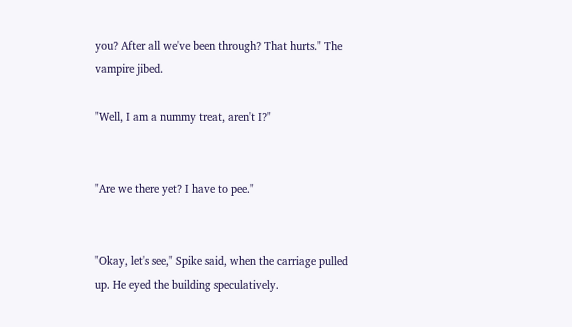you? After all we've been through? That hurts." The vampire jibed.

"Well, I am a nummy treat, aren't I?"


"Are we there yet? I have to pee."


"Okay, let's see," Spike said, when the carriage pulled up. He eyed the building speculatively.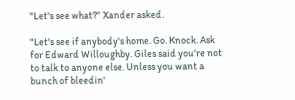"Let's see what?" Xander asked.

"Let's see if anybody's home. Go. Knock. Ask for Edward Willoughby. Giles said you're not to talk to anyone else. Unless you want a bunch of bleedin'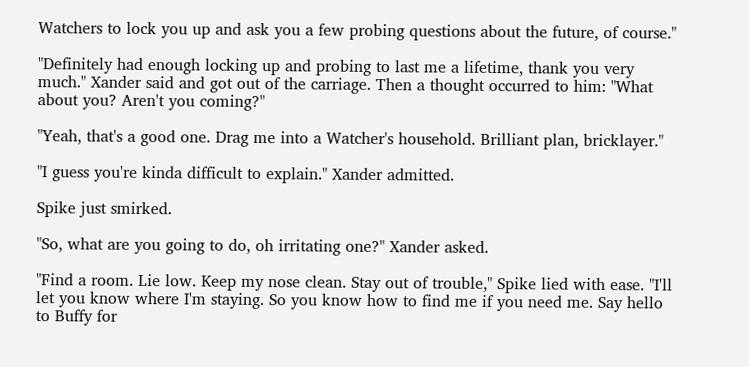Watchers to lock you up and ask you a few probing questions about the future, of course."

"Definitely had enough locking up and probing to last me a lifetime, thank you very much." Xander said and got out of the carriage. Then a thought occurred to him: "What about you? Aren't you coming?"

"Yeah, that's a good one. Drag me into a Watcher's household. Brilliant plan, bricklayer."

"I guess you're kinda difficult to explain." Xander admitted.

Spike just smirked.

"So, what are you going to do, oh irritating one?" Xander asked.

"Find a room. Lie low. Keep my nose clean. Stay out of trouble," Spike lied with ease. "I'll let you know where I'm staying. So you know how to find me if you need me. Say hello to Buffy for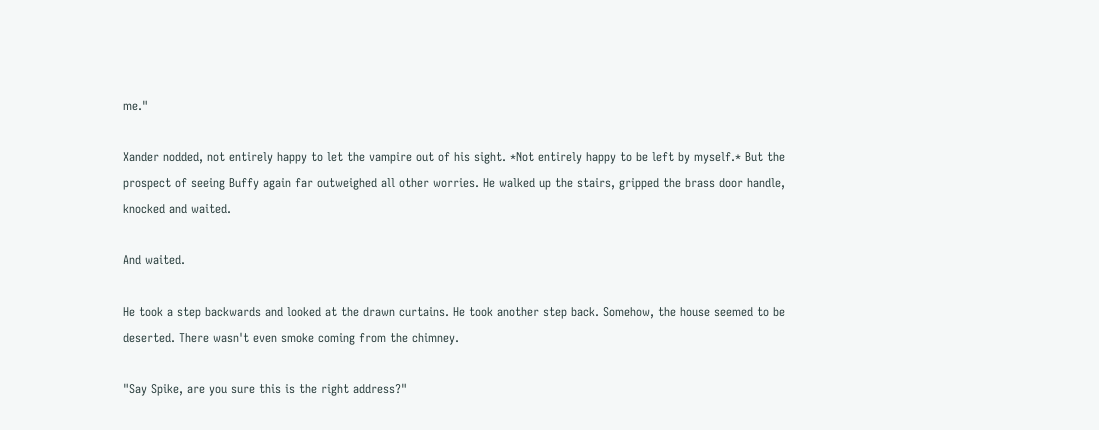me."

Xander nodded, not entirely happy to let the vampire out of his sight. *Not entirely happy to be left by myself.* But the prospect of seeing Buffy again far outweighed all other worries. He walked up the stairs, gripped the brass door handle, knocked and waited.

And waited.

He took a step backwards and looked at the drawn curtains. He took another step back. Somehow, the house seemed to be deserted. There wasn't even smoke coming from the chimney.

"Say Spike, are you sure this is the right address?"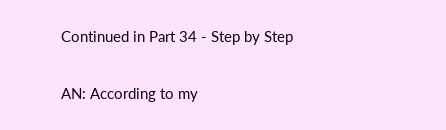Continued in Part 34 - Step by Step

AN: According to my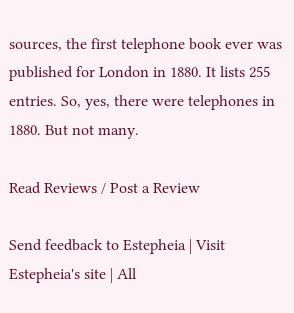sources, the first telephone book ever was published for London in 1880. It lists 255 entries. So, yes, there were telephones in 1880. But not many.

Read Reviews / Post a Review

Send feedback to Estepheia | Visit Estepheia's site | All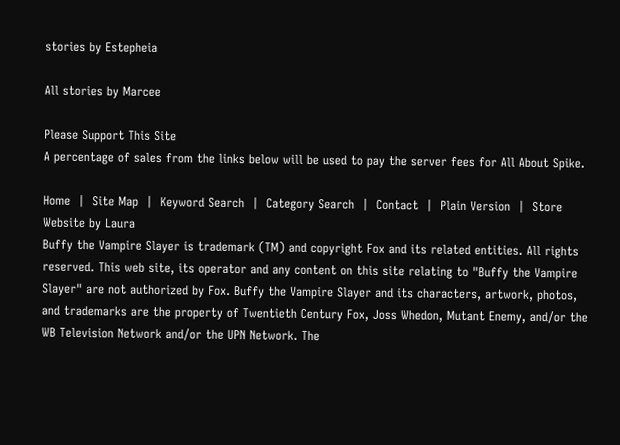stories by Estepheia

All stories by Marcee

Please Support This Site
A percentage of sales from the links below will be used to pay the server fees for All About Spike.

Home  |  Site Map  |  Keyword Search  |  Category Search  |  Contact  |  Plain Version  |  Store
Website by Laura
Buffy the Vampire Slayer is trademark (TM) and copyright Fox and its related entities. All rights reserved. This web site, its operator and any content on this site relating to "Buffy the Vampire Slayer" are not authorized by Fox. Buffy the Vampire Slayer and its characters, artwork, photos, and trademarks are the property of Twentieth Century Fox, Joss Whedon, Mutant Enemy, and/or the WB Television Network and/or the UPN Network. The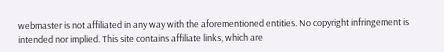webmaster is not affiliated in any way with the aforementioned entities. No copyright infringement is intended nor implied. This site contains affiliate links, which are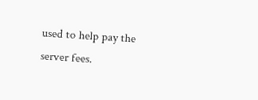used to help pay the server fees.